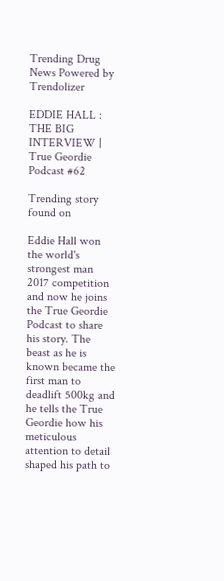Trending Drug News Powered by Trendolizer

EDDIE HALL : THE BIG INTERVIEW | True Geordie Podcast #62

Trending story found on

Eddie Hall won the world's strongest man 2017 competition and now he joins the True Geordie Podcast to share his story. The beast as he is known became the first man to deadlift 500kg and he tells the True Geordie how his meticulous attention to detail shaped his path to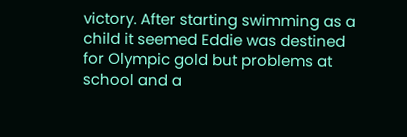victory. After starting swimming as a child it seemed Eddie was destined for Olympic gold but problems at school and a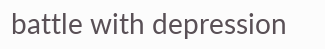battle with depression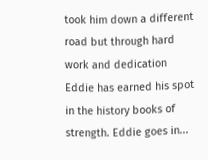took him down a different road but through hard work and dedication Eddie has earned his spot in the history books of strength. Eddie goes in...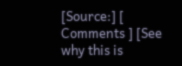[Source:] [ Comments ] [See why this is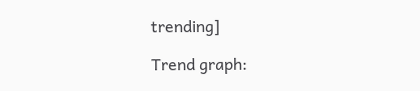trending]

Trend graph: